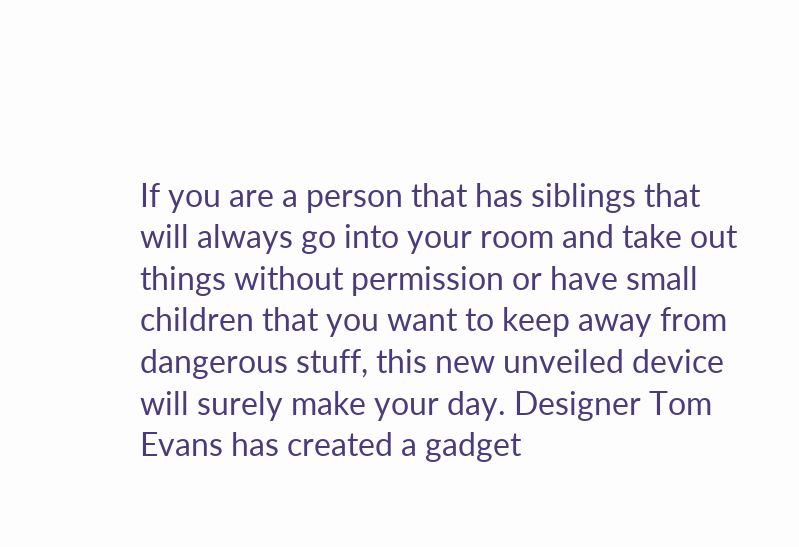If you are a person that has siblings that will always go into your room and take out things without permission or have small children that you want to keep away from dangerous stuff, this new unveiled device will surely make your day. Designer Tom Evans has created a gadget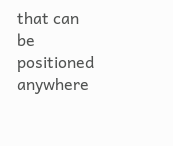that can be positioned anywhere